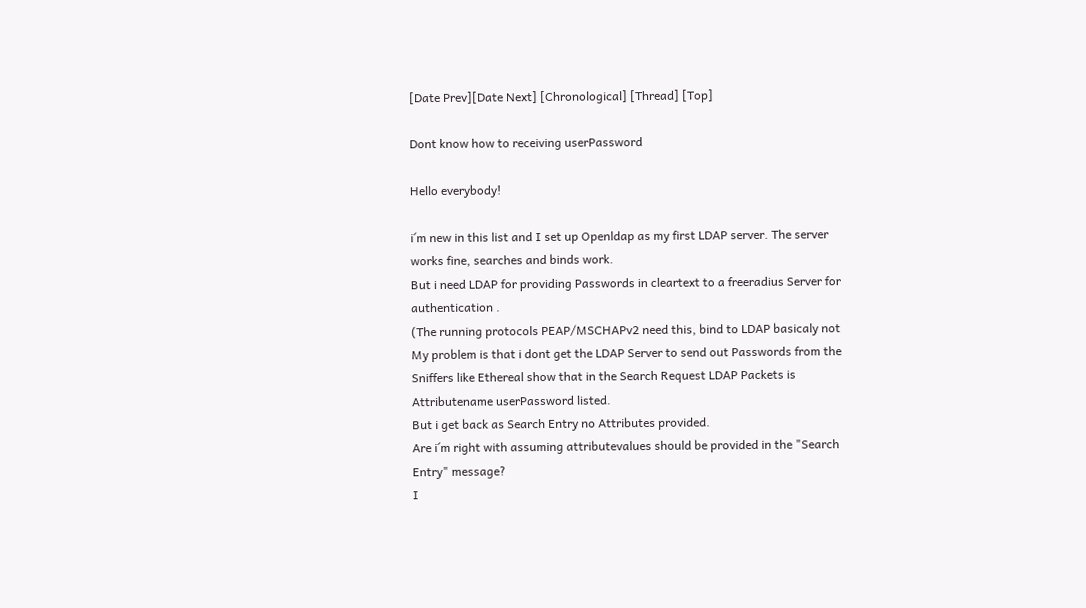[Date Prev][Date Next] [Chronological] [Thread] [Top]

Dont know how to receiving userPassword

Hello everybody!

i´m new in this list and I set up Openldap as my first LDAP server. The server
works fine, searches and binds work.
But i need LDAP for providing Passwords in cleartext to a freeradius Server for
authentication .
(The running protocols PEAP/MSCHAPv2 need this, bind to LDAP basicaly not
My problem is that i dont get the LDAP Server to send out Passwords from the
Sniffers like Ethereal show that in the Search Request LDAP Packets is
Attributename userPassword listed.
But i get back as Search Entry no Attributes provided.
Are i´m right with assuming attributevalues should be provided in the "Search
Entry" message?
I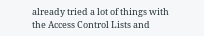already tried a lot of things with the Access Control Lists and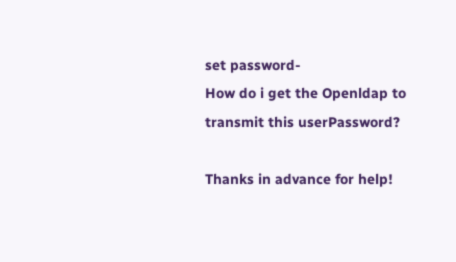set password-
How do i get the Openldap to transmit this userPassword?

Thanks in advance for help!